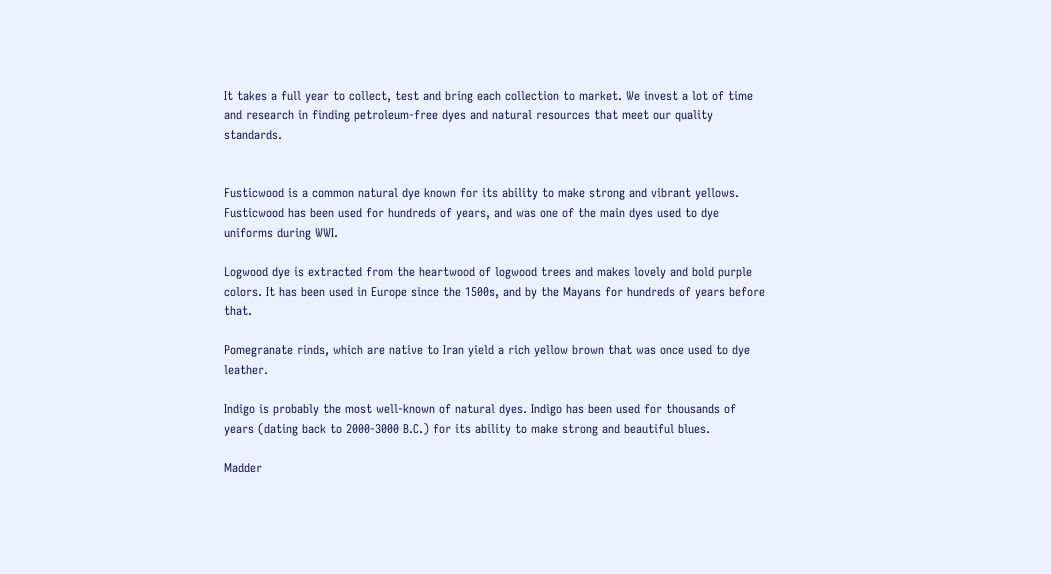It takes a full year to collect, test and bring each collection to market. We invest a lot of time and research in finding petroleum-free dyes and natural resources that meet our quality standards.


Fusticwood is a common natural dye known for its ability to make strong and vibrant yellows. Fusticwood has been used for hundreds of years, and was one of the main dyes used to dye uniforms during WWI.

Logwood dye is extracted from the heartwood of logwood trees and makes lovely and bold purple colors. It has been used in Europe since the 1500s, and by the Mayans for hundreds of years before that.

Pomegranate rinds, which are native to Iran yield a rich yellow brown that was once used to dye leather.

Indigo is probably the most well-known of natural dyes. Indigo has been used for thousands of years (dating back to 2000-3000 B.C.) for its ability to make strong and beautiful blues.

Madder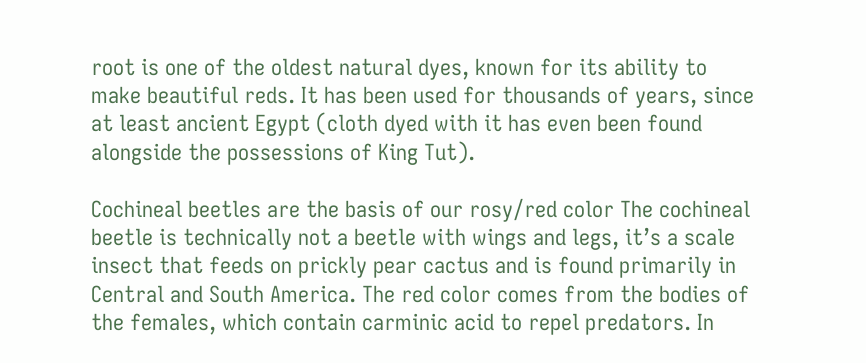root is one of the oldest natural dyes, known for its ability to make beautiful reds. It has been used for thousands of years, since at least ancient Egypt (cloth dyed with it has even been found alongside the possessions of King Tut).

Cochineal beetles are the basis of our rosy/red color The cochineal beetle is technically not a beetle with wings and legs, it’s a scale insect that feeds on prickly pear cactus and is found primarily in Central and South America. The red color comes from the bodies of the females, which contain carminic acid to repel predators. In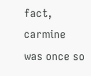fact, carmine was once so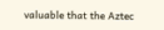valuable that the Aztec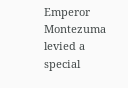Emperor Montezuma levied a special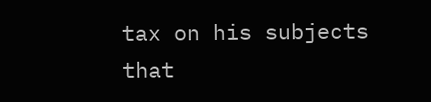tax on his subjects that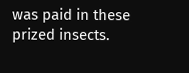was paid in these prized insects.